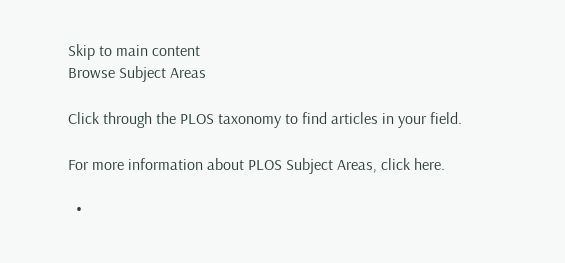Skip to main content
Browse Subject Areas

Click through the PLOS taxonomy to find articles in your field.

For more information about PLOS Subject Areas, click here.

  •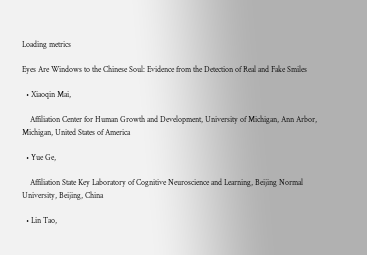Loading metrics

Eyes Are Windows to the Chinese Soul: Evidence from the Detection of Real and Fake Smiles

  • Xiaoqin Mai,

    Affiliation Center for Human Growth and Development, University of Michigan, Ann Arbor, Michigan, United States of America

  • Yue Ge,

    Affiliation State Key Laboratory of Cognitive Neuroscience and Learning, Beijing Normal University, Beijing, China

  • Lin Tao,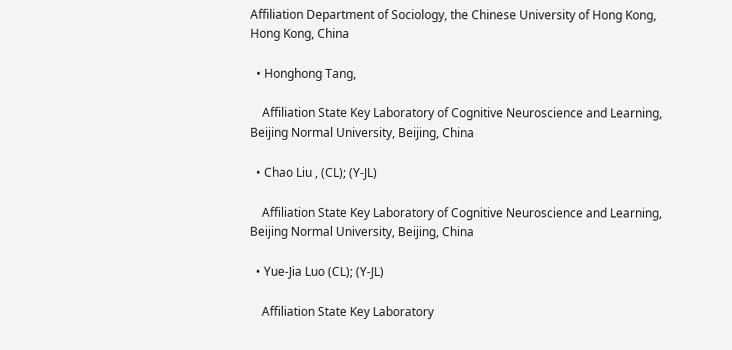Affiliation Department of Sociology, the Chinese University of Hong Kong, Hong Kong, China

  • Honghong Tang,

    Affiliation State Key Laboratory of Cognitive Neuroscience and Learning, Beijing Normal University, Beijing, China

  • Chao Liu , (CL); (Y-JL)

    Affiliation State Key Laboratory of Cognitive Neuroscience and Learning, Beijing Normal University, Beijing, China

  • Yue-Jia Luo (CL); (Y-JL)

    Affiliation State Key Laboratory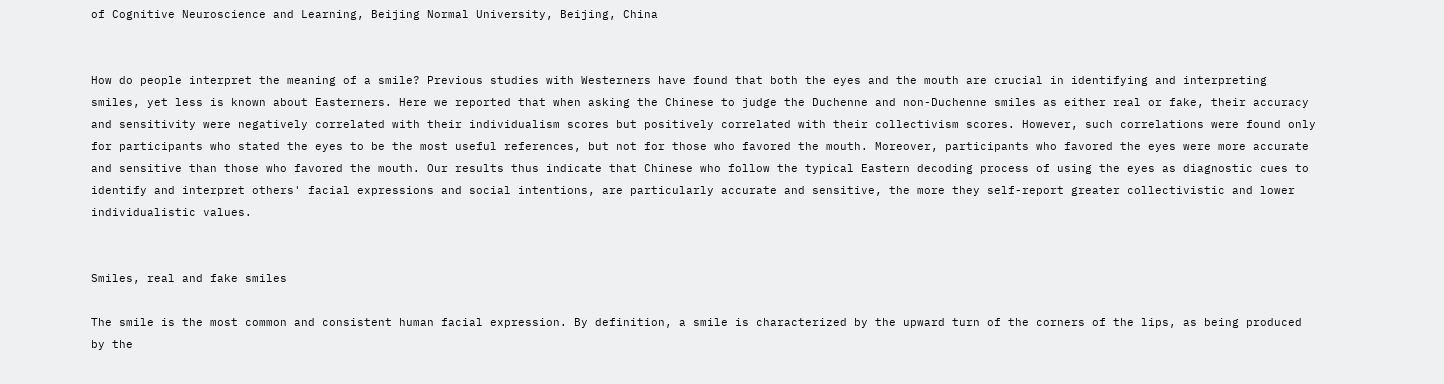of Cognitive Neuroscience and Learning, Beijing Normal University, Beijing, China


How do people interpret the meaning of a smile? Previous studies with Westerners have found that both the eyes and the mouth are crucial in identifying and interpreting smiles, yet less is known about Easterners. Here we reported that when asking the Chinese to judge the Duchenne and non-Duchenne smiles as either real or fake, their accuracy and sensitivity were negatively correlated with their individualism scores but positively correlated with their collectivism scores. However, such correlations were found only for participants who stated the eyes to be the most useful references, but not for those who favored the mouth. Moreover, participants who favored the eyes were more accurate and sensitive than those who favored the mouth. Our results thus indicate that Chinese who follow the typical Eastern decoding process of using the eyes as diagnostic cues to identify and interpret others' facial expressions and social intentions, are particularly accurate and sensitive, the more they self-report greater collectivistic and lower individualistic values.


Smiles, real and fake smiles

The smile is the most common and consistent human facial expression. By definition, a smile is characterized by the upward turn of the corners of the lips, as being produced by the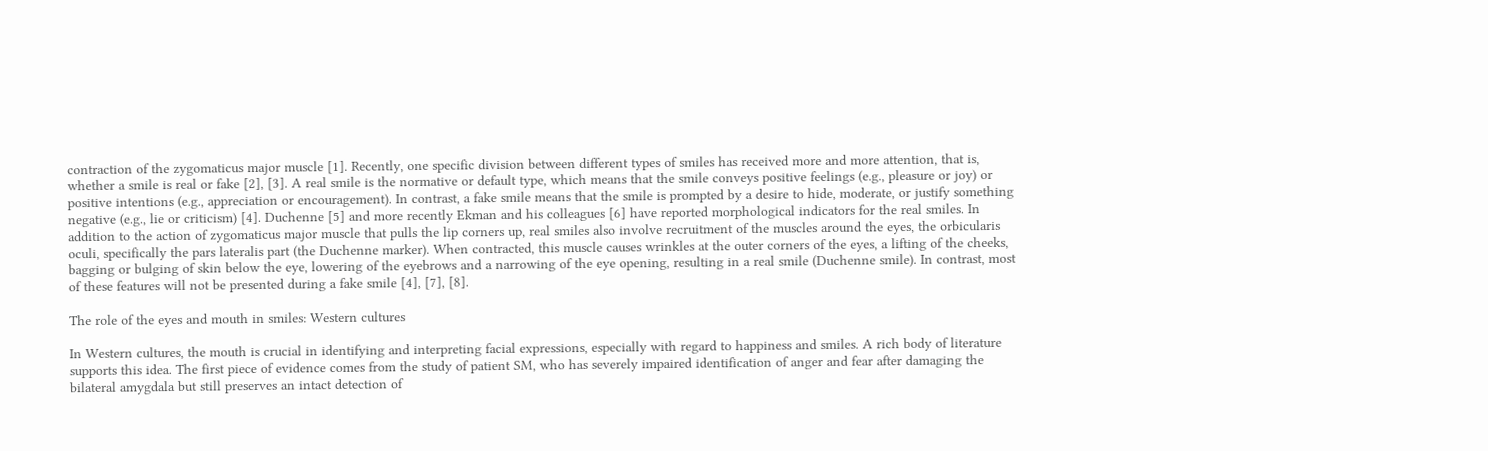contraction of the zygomaticus major muscle [1]. Recently, one specific division between different types of smiles has received more and more attention, that is, whether a smile is real or fake [2], [3]. A real smile is the normative or default type, which means that the smile conveys positive feelings (e.g., pleasure or joy) or positive intentions (e.g., appreciation or encouragement). In contrast, a fake smile means that the smile is prompted by a desire to hide, moderate, or justify something negative (e.g., lie or criticism) [4]. Duchenne [5] and more recently Ekman and his colleagues [6] have reported morphological indicators for the real smiles. In addition to the action of zygomaticus major muscle that pulls the lip corners up, real smiles also involve recruitment of the muscles around the eyes, the orbicularis oculi, specifically the pars lateralis part (the Duchenne marker). When contracted, this muscle causes wrinkles at the outer corners of the eyes, a lifting of the cheeks, bagging or bulging of skin below the eye, lowering of the eyebrows and a narrowing of the eye opening, resulting in a real smile (Duchenne smile). In contrast, most of these features will not be presented during a fake smile [4], [7], [8].

The role of the eyes and mouth in smiles: Western cultures

In Western cultures, the mouth is crucial in identifying and interpreting facial expressions, especially with regard to happiness and smiles. A rich body of literature supports this idea. The first piece of evidence comes from the study of patient SM, who has severely impaired identification of anger and fear after damaging the bilateral amygdala but still preserves an intact detection of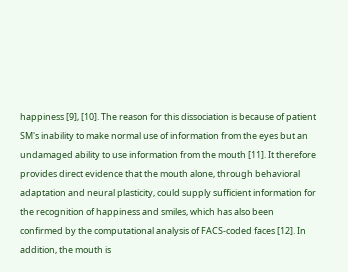happiness [9], [10]. The reason for this dissociation is because of patient SM's inability to make normal use of information from the eyes but an undamaged ability to use information from the mouth [11]. It therefore provides direct evidence that the mouth alone, through behavioral adaptation and neural plasticity, could supply sufficient information for the recognition of happiness and smiles, which has also been confirmed by the computational analysis of FACS-coded faces [12]. In addition, the mouth is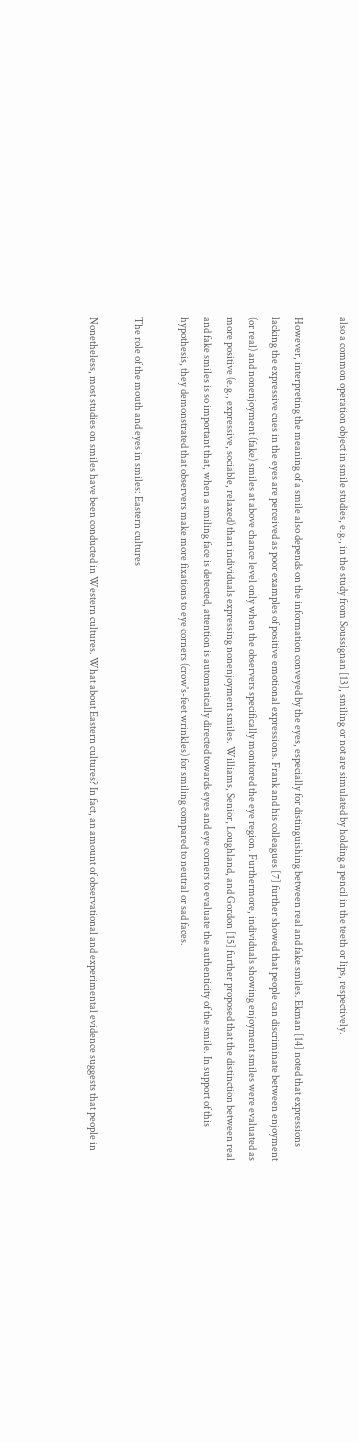also a common operation object in smile studies, e.g., in the study from Soussignan [13], smiling or not are simulated by holding a pencil in the teeth or lips, respectively.

However, interpreting the meaning of a smile also depends on the information conveyed by the eyes, especially for distinguishing between real and fake smiles. Ekman [14] noted that expressions lacking the expressive cues in the eyes are perceived as poor examples of positive emotional expressions. Frank and his colleagues [7] further showed that people can discriminate between enjoyment (or real) and nonenjoyment (fake) smiles at above chance level only when the observers specifically monitored the eye region. Furthermore, individuals showing enjoyment smiles were evaluated as more positive (e.g., expressive, sociable, relaxed) than individuals expressing nonenjoyment smiles. Williams, Senior, Loughland, and Gordon [15] further proposed that the distinction between real and fake smiles is so important that, when a smiling face is detected, attention is automatically directed towards eyes and eye corners to evaluate the authenticity of the smile. In support of this hypothesis, they demonstrated that observers make more fixations to eye corners (crow's-feet wrinkles) for smiling compared to neutral or sad faces.

The role of the mouth and eyes in smiles: Eastern cultures

Nonetheless, most studies on smiles have been conducted in Western cultures. What about Eastern cultures? In fact, an amount of observational and experimental evidence suggests that people in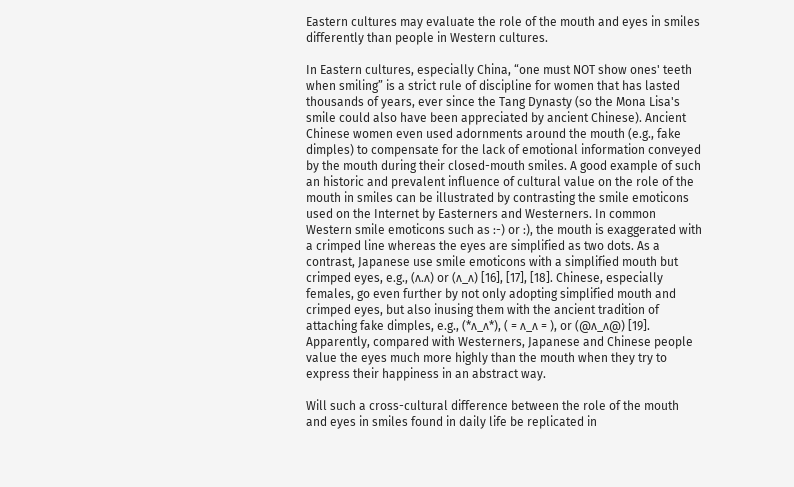Eastern cultures may evaluate the role of the mouth and eyes in smiles differently than people in Western cultures.

In Eastern cultures, especially China, “one must NOT show ones' teeth when smiling” is a strict rule of discipline for women that has lasted thousands of years, ever since the Tang Dynasty (so the Mona Lisa's smile could also have been appreciated by ancient Chinese). Ancient Chinese women even used adornments around the mouth (e.g., fake dimples) to compensate for the lack of emotional information conveyed by the mouth during their closed-mouth smiles. A good example of such an historic and prevalent influence of cultural value on the role of the mouth in smiles can be illustrated by contrasting the smile emoticons used on the Internet by Easterners and Westerners. In common Western smile emoticons such as :-) or :), the mouth is exaggerated with a crimped line whereas the eyes are simplified as two dots. As a contrast, Japanese use smile emoticons with a simplified mouth but crimped eyes, e.g., (ʌ.ʌ) or (ʌ_ʌ) [16], [17], [18]. Chinese, especially females, go even further by not only adopting simplified mouth and crimped eyes, but also inusing them with the ancient tradition of attaching fake dimples, e.g., (*ʌ_ʌ*), ( = ʌ_ʌ = ), or (@ʌ_ʌ@) [19]. Apparently, compared with Westerners, Japanese and Chinese people value the eyes much more highly than the mouth when they try to express their happiness in an abstract way.

Will such a cross-cultural difference between the role of the mouth and eyes in smiles found in daily life be replicated in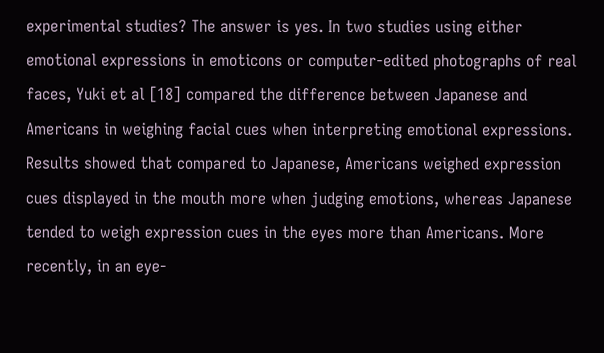experimental studies? The answer is yes. In two studies using either emotional expressions in emoticons or computer-edited photographs of real faces, Yuki et al [18] compared the difference between Japanese and Americans in weighing facial cues when interpreting emotional expressions. Results showed that compared to Japanese, Americans weighed expression cues displayed in the mouth more when judging emotions, whereas Japanese tended to weigh expression cues in the eyes more than Americans. More recently, in an eye-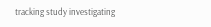tracking study investigating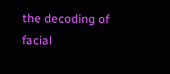the decoding of facial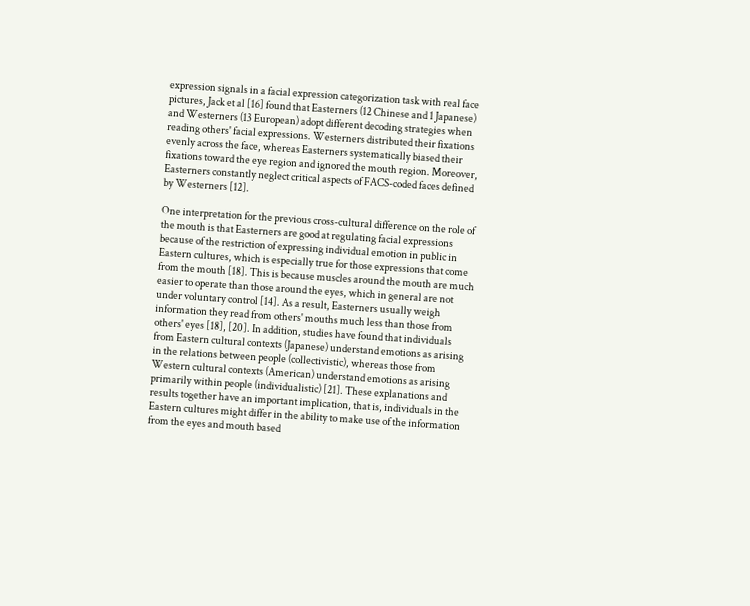expression signals in a facial expression categorization task with real face pictures, Jack et al [16] found that Easterners (12 Chinese and 1 Japanese) and Westerners (13 European) adopt different decoding strategies when reading others' facial expressions. Westerners distributed their fixations evenly across the face, whereas Easterners systematically biased their fixations toward the eye region and ignored the mouth region. Moreover, Easterners constantly neglect critical aspects of FACS-coded faces defined by Westerners [12].

One interpretation for the previous cross-cultural difference on the role of the mouth is that Easterners are good at regulating facial expressions because of the restriction of expressing individual emotion in public in Eastern cultures, which is especially true for those expressions that come from the mouth [18]. This is because muscles around the mouth are much easier to operate than those around the eyes, which in general are not under voluntary control [14]. As a result, Easterners usually weigh information they read from others' mouths much less than those from others' eyes [18], [20]. In addition, studies have found that individuals from Eastern cultural contexts (Japanese) understand emotions as arising in the relations between people (collectivistic), whereas those from Western cultural contexts (American) understand emotions as arising primarily within people (individualistic) [21]. These explanations and results together have an important implication, that is, individuals in the Eastern cultures might differ in the ability to make use of the information from the eyes and mouth based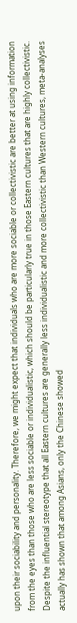upon their sociability and personality. Therefore, we might expect that individuals who are more sociable or collectivistic are better at using information from the eyes than those who are less sociable or individualistic, which should be particularly true in those Eastern cultures that are highly collectivistic. Despite the influential stereotype that all Eastern cultures are generally less individualistic and more collectivistic than Western cultures, meta-analyses actually has shown that among Asians, only the Chinese showed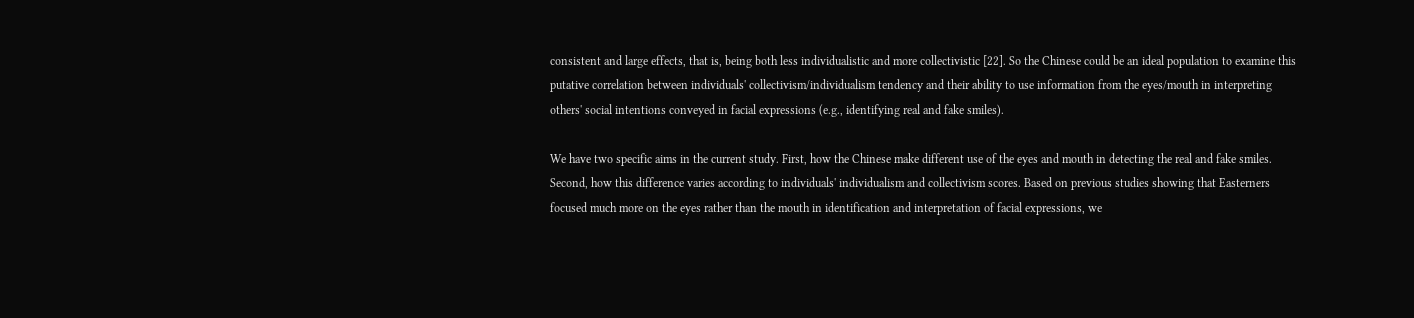consistent and large effects, that is, being both less individualistic and more collectivistic [22]. So the Chinese could be an ideal population to examine this putative correlation between individuals' collectivism/individualism tendency and their ability to use information from the eyes/mouth in interpreting others' social intentions conveyed in facial expressions (e.g., identifying real and fake smiles).

We have two specific aims in the current study. First, how the Chinese make different use of the eyes and mouth in detecting the real and fake smiles. Second, how this difference varies according to individuals' individualism and collectivism scores. Based on previous studies showing that Easterners focused much more on the eyes rather than the mouth in identification and interpretation of facial expressions, we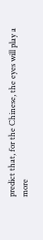predict that, for the Chinese, the eyes will play a more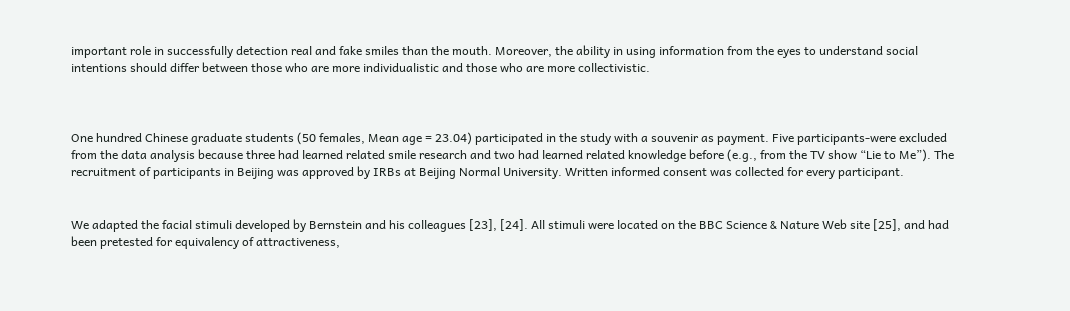important role in successfully detection real and fake smiles than the mouth. Moreover, the ability in using information from the eyes to understand social intentions should differ between those who are more individualistic and those who are more collectivistic.



One hundred Chinese graduate students (50 females, Mean age = 23.04) participated in the study with a souvenir as payment. Five participants-were excluded from the data analysis because three had learned related smile research and two had learned related knowledge before (e.g., from the TV show “Lie to Me”). The recruitment of participants in Beijing was approved by IRBs at Beijing Normal University. Written informed consent was collected for every participant.


We adapted the facial stimuli developed by Bernstein and his colleagues [23], [24]. All stimuli were located on the BBC Science & Nature Web site [25], and had been pretested for equivalency of attractiveness,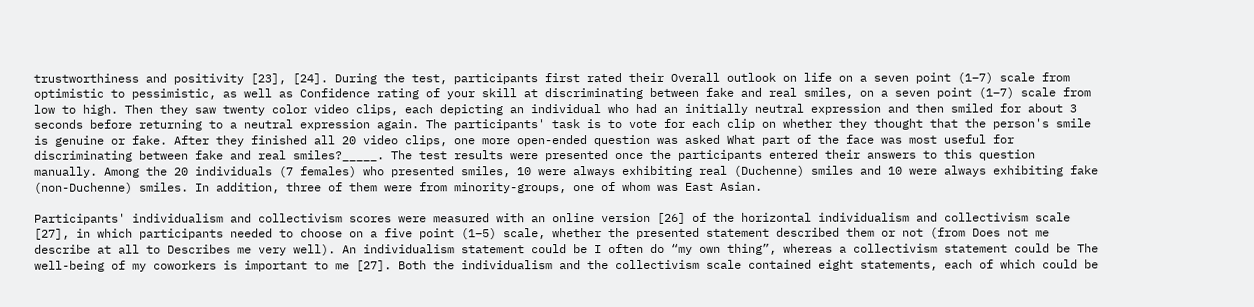trustworthiness and positivity [23], [24]. During the test, participants first rated their Overall outlook on life on a seven point (1–7) scale from optimistic to pessimistic, as well as Confidence rating of your skill at discriminating between fake and real smiles, on a seven point (1–7) scale from low to high. Then they saw twenty color video clips, each depicting an individual who had an initially neutral expression and then smiled for about 3 seconds before returning to a neutral expression again. The participants' task is to vote for each clip on whether they thought that the person's smile is genuine or fake. After they finished all 20 video clips, one more open-ended question was asked What part of the face was most useful for discriminating between fake and real smiles?_____. The test results were presented once the participants entered their answers to this question manually. Among the 20 individuals (7 females) who presented smiles, 10 were always exhibiting real (Duchenne) smiles and 10 were always exhibiting fake (non-Duchenne) smiles. In addition, three of them were from minority-groups, one of whom was East Asian.

Participants' individualism and collectivism scores were measured with an online version [26] of the horizontal individualism and collectivism scale [27], in which participants needed to choose on a five point (1–5) scale, whether the presented statement described them or not (from Does not me describe at all to Describes me very well). An individualism statement could be I often do “my own thing”, whereas a collectivism statement could be The well-being of my coworkers is important to me [27]. Both the individualism and the collectivism scale contained eight statements, each of which could be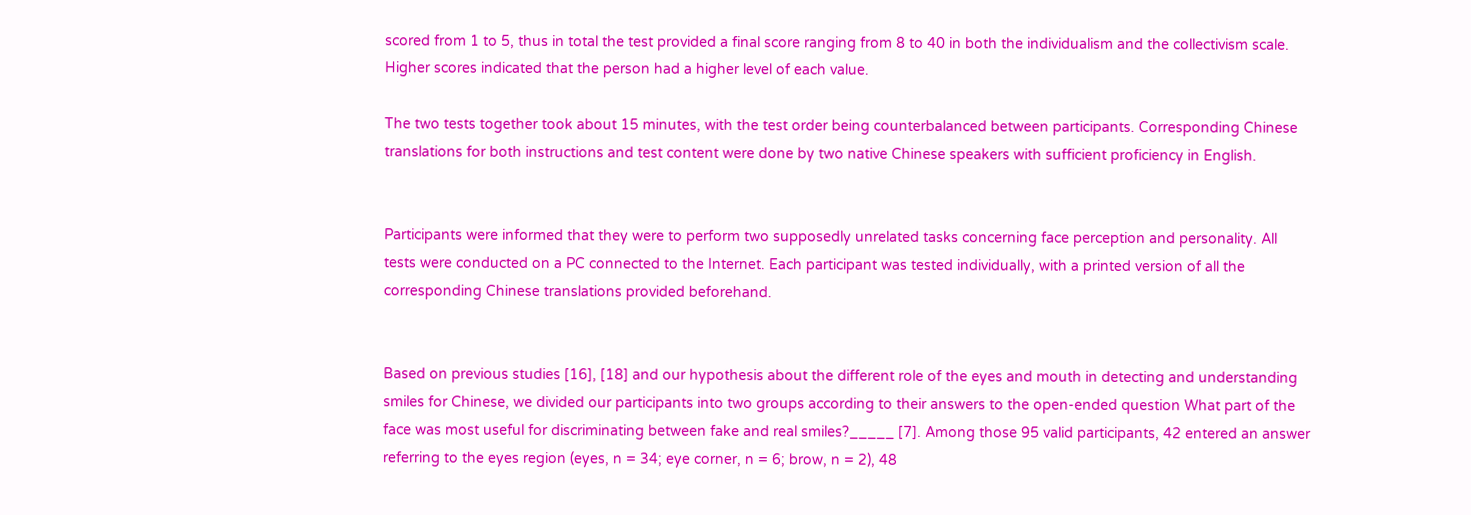scored from 1 to 5, thus in total the test provided a final score ranging from 8 to 40 in both the individualism and the collectivism scale. Higher scores indicated that the person had a higher level of each value.

The two tests together took about 15 minutes, with the test order being counterbalanced between participants. Corresponding Chinese translations for both instructions and test content were done by two native Chinese speakers with sufficient proficiency in English.


Participants were informed that they were to perform two supposedly unrelated tasks concerning face perception and personality. All tests were conducted on a PC connected to the Internet. Each participant was tested individually, with a printed version of all the corresponding Chinese translations provided beforehand.


Based on previous studies [16], [18] and our hypothesis about the different role of the eyes and mouth in detecting and understanding smiles for Chinese, we divided our participants into two groups according to their answers to the open-ended question What part of the face was most useful for discriminating between fake and real smiles?_____ [7]. Among those 95 valid participants, 42 entered an answer referring to the eyes region (eyes, n = 34; eye corner, n = 6; brow, n = 2), 48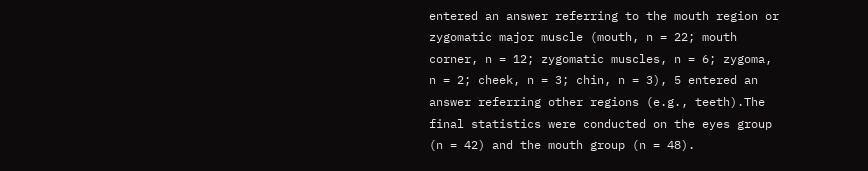entered an answer referring to the mouth region or zygomatic major muscle (mouth, n = 22; mouth corner, n = 12; zygomatic muscles, n = 6; zygoma, n = 2; cheek, n = 3; chin, n = 3), 5 entered an answer referring other regions (e.g., teeth).The final statistics were conducted on the eyes group (n = 42) and the mouth group (n = 48).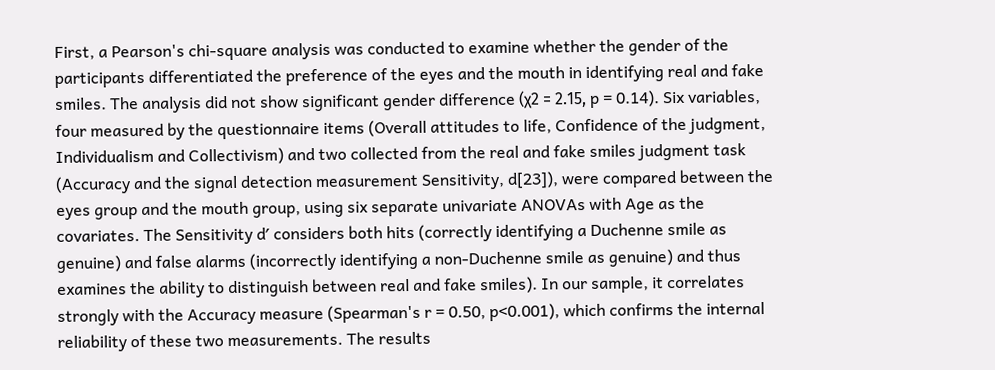First, a Pearson's chi-square analysis was conducted to examine whether the gender of the participants differentiated the preference of the eyes and the mouth in identifying real and fake smiles. The analysis did not show significant gender difference (χ2 = 2.15, p = 0.14). Six variables, four measured by the questionnaire items (Overall attitudes to life, Confidence of the judgment, Individualism and Collectivism) and two collected from the real and fake smiles judgment task (Accuracy and the signal detection measurement Sensitivity, d[23]), were compared between the eyes group and the mouth group, using six separate univariate ANOVAs with Age as the covariates. The Sensitivity d′ considers both hits (correctly identifying a Duchenne smile as genuine) and false alarms (incorrectly identifying a non-Duchenne smile as genuine) and thus examines the ability to distinguish between real and fake smiles). In our sample, it correlates strongly with the Accuracy measure (Spearman's r = 0.50, p<0.001), which confirms the internal reliability of these two measurements. The results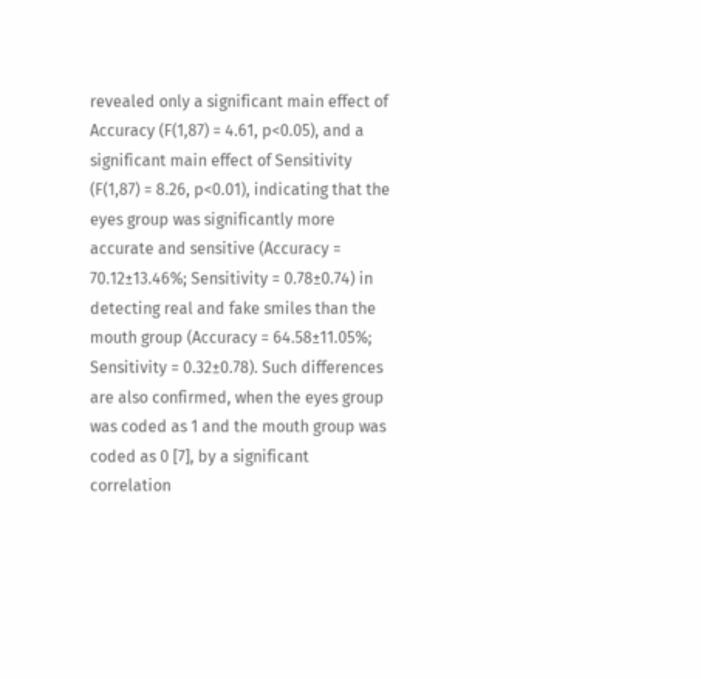revealed only a significant main effect of Accuracy (F(1,87) = 4.61, p<0.05), and a significant main effect of Sensitivity (F(1,87) = 8.26, p<0.01), indicating that the eyes group was significantly more accurate and sensitive (Accuracy = 70.12±13.46%; Sensitivity = 0.78±0.74) in detecting real and fake smiles than the mouth group (Accuracy = 64.58±11.05%; Sensitivity = 0.32±0.78). Such differences are also confirmed, when the eyes group was coded as 1 and the mouth group was coded as 0 [7], by a significant correlation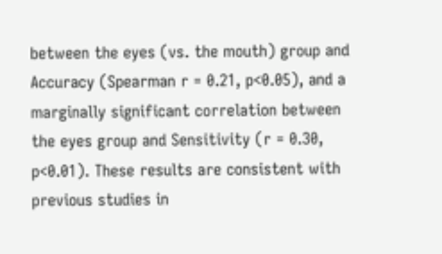between the eyes (vs. the mouth) group and Accuracy (Spearman r = 0.21, p<0.05), and a marginally significant correlation between the eyes group and Sensitivity (r = 0.30, p<0.01). These results are consistent with previous studies in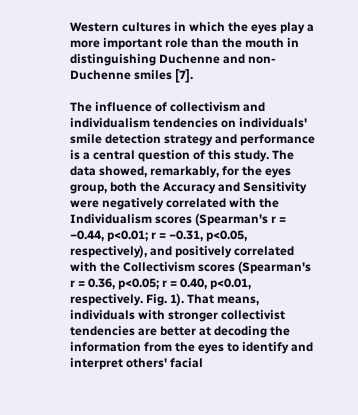Western cultures in which the eyes play a more important role than the mouth in distinguishing Duchenne and non-Duchenne smiles [7].

The influence of collectivism and individualism tendencies on individuals' smile detection strategy and performance is a central question of this study. The data showed, remarkably, for the eyes group, both the Accuracy and Sensitivity were negatively correlated with the Individualism scores (Spearman's r = −0.44, p<0.01; r = −0.31, p<0.05, respectively), and positively correlated with the Collectivism scores (Spearman's r = 0.36, p<0.05; r = 0.40, p<0.01, respectively. Fig. 1). That means, individuals with stronger collectivist tendencies are better at decoding the information from the eyes to identify and interpret others' facial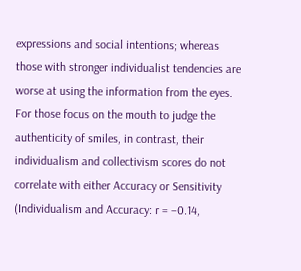expressions and social intentions; whereas those with stronger individualist tendencies are worse at using the information from the eyes. For those focus on the mouth to judge the authenticity of smiles, in contrast, their individualism and collectivism scores do not correlate with either Accuracy or Sensitivity (Individualism and Accuracy: r = −0.14,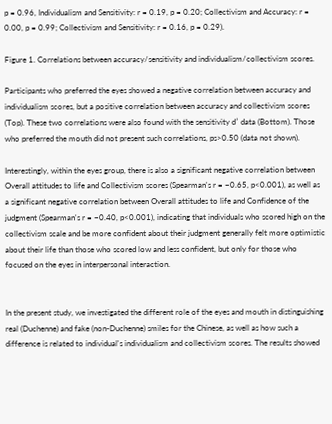p = 0.96, Individualism and Sensitivity: r = 0.19, p = 0.20; Collectivism and Accuracy: r = 0.00, p = 0.99; Collectivism and Sensitivity: r = 0.16, p = 0.29).

Figure 1. Correlations between accuracy/sensitivity and individualism/collectivism scores.

Participants who preferred the eyes showed a negative correlation between accuracy and individualism scores, but a positive correlation between accuracy and collectivism scores (Top). These two correlations were also found with the sensitivity d′ data (Bottom). Those who preferred the mouth did not present such correlations, ps>0.50 (data not shown).

Interestingly, within the eyes group, there is also a significant negative correlation between Overall attitudes to life and Collectivism scores (Spearman's r = −0.65, p<0.001), as well as a significant negative correlation between Overall attitudes to life and Confidence of the judgment (Spearman's r = −0.40, p<0.001), indicating that individuals who scored high on the collectivism scale and be more confident about their judgment generally felt more optimistic about their life than those who scored low and less confident, but only for those who focused on the eyes in interpersonal interaction.


In the present study, we investigated the different role of the eyes and mouth in distinguishing real (Duchenne) and fake (non-Duchenne) smiles for the Chinese, as well as how such a difference is related to individual's individualism and collectivism scores. The results showed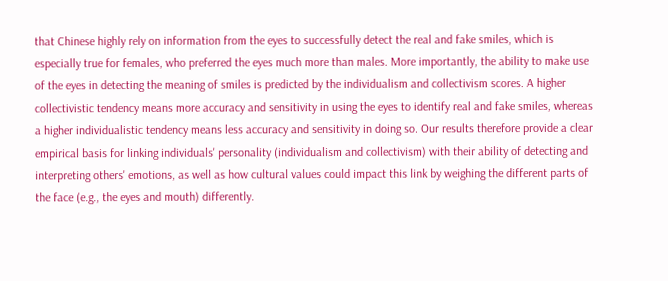that Chinese highly rely on information from the eyes to successfully detect the real and fake smiles, which is especially true for females, who preferred the eyes much more than males. More importantly, the ability to make use of the eyes in detecting the meaning of smiles is predicted by the individualism and collectivism scores. A higher collectivistic tendency means more accuracy and sensitivity in using the eyes to identify real and fake smiles, whereas a higher individualistic tendency means less accuracy and sensitivity in doing so. Our results therefore provide a clear empirical basis for linking individuals' personality (individualism and collectivism) with their ability of detecting and interpreting others' emotions, as well as how cultural values could impact this link by weighing the different parts of the face (e.g., the eyes and mouth) differently.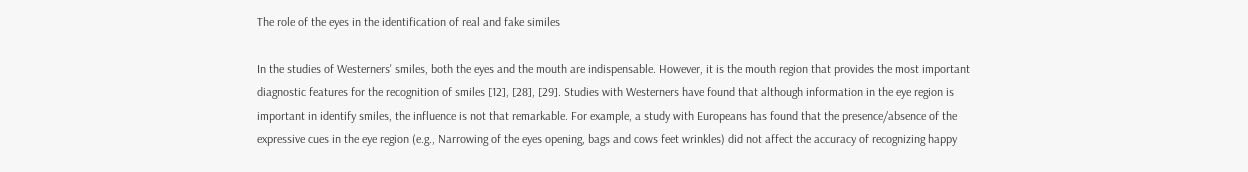The role of the eyes in the identification of real and fake similes

In the studies of Westerners' smiles, both the eyes and the mouth are indispensable. However, it is the mouth region that provides the most important diagnostic features for the recognition of smiles [12], [28], [29]. Studies with Westerners have found that although information in the eye region is important in identify smiles, the influence is not that remarkable. For example, a study with Europeans has found that the presence/absence of the expressive cues in the eye region (e.g., Narrowing of the eyes opening, bags and cows feet wrinkles) did not affect the accuracy of recognizing happy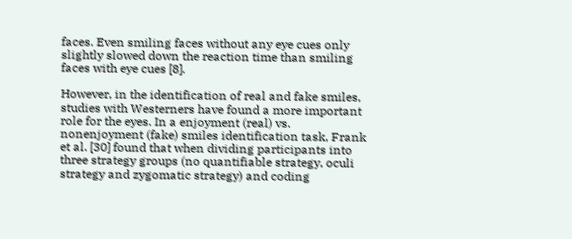faces. Even smiling faces without any eye cues only slightly slowed down the reaction time than smiling faces with eye cues [8].

However, in the identification of real and fake smiles, studies with Westerners have found a more important role for the eyes. In a enjoyment (real) vs. nonenjoyment (fake) smiles identification task, Frank et al. [30] found that when dividing participants into three strategy groups (no quantifiable strategy, oculi strategy and zygomatic strategy) and coding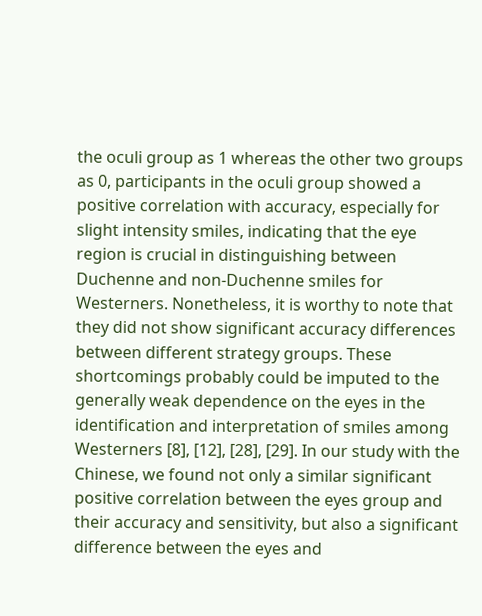the oculi group as 1 whereas the other two groups as 0, participants in the oculi group showed a positive correlation with accuracy, especially for slight intensity smiles, indicating that the eye region is crucial in distinguishing between Duchenne and non-Duchenne smiles for Westerners. Nonetheless, it is worthy to note that they did not show significant accuracy differences between different strategy groups. These shortcomings probably could be imputed to the generally weak dependence on the eyes in the identification and interpretation of smiles among Westerners [8], [12], [28], [29]. In our study with the Chinese, we found not only a similar significant positive correlation between the eyes group and their accuracy and sensitivity, but also a significant difference between the eyes and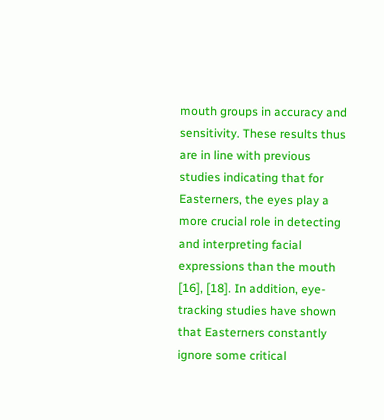mouth groups in accuracy and sensitivity. These results thus are in line with previous studies indicating that for Easterners, the eyes play a more crucial role in detecting and interpreting facial expressions than the mouth [16], [18]. In addition, eye-tracking studies have shown that Easterners constantly ignore some critical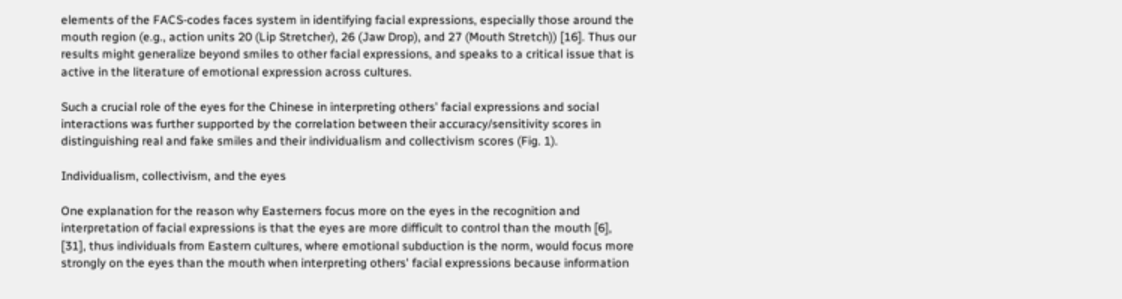elements of the FACS-codes faces system in identifying facial expressions, especially those around the mouth region (e.g., action units 20 (Lip Stretcher), 26 (Jaw Drop), and 27 (Mouth Stretch)) [16]. Thus our results might generalize beyond smiles to other facial expressions, and speaks to a critical issue that is active in the literature of emotional expression across cultures.

Such a crucial role of the eyes for the Chinese in interpreting others' facial expressions and social interactions was further supported by the correlation between their accuracy/sensitivity scores in distinguishing real and fake smiles and their individualism and collectivism scores (Fig. 1).

Individualism, collectivism, and the eyes

One explanation for the reason why Easterners focus more on the eyes in the recognition and interpretation of facial expressions is that the eyes are more difficult to control than the mouth [6], [31], thus individuals from Eastern cultures, where emotional subduction is the norm, would focus more strongly on the eyes than the mouth when interpreting others' facial expressions because information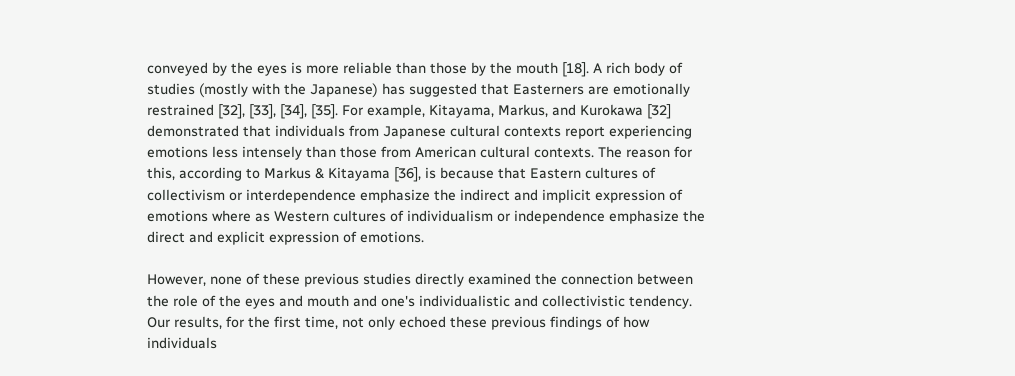conveyed by the eyes is more reliable than those by the mouth [18]. A rich body of studies (mostly with the Japanese) has suggested that Easterners are emotionally restrained [32], [33], [34], [35]. For example, Kitayama, Markus, and Kurokawa [32] demonstrated that individuals from Japanese cultural contexts report experiencing emotions less intensely than those from American cultural contexts. The reason for this, according to Markus & Kitayama [36], is because that Eastern cultures of collectivism or interdependence emphasize the indirect and implicit expression of emotions where as Western cultures of individualism or independence emphasize the direct and explicit expression of emotions.

However, none of these previous studies directly examined the connection between the role of the eyes and mouth and one's individualistic and collectivistic tendency. Our results, for the first time, not only echoed these previous findings of how individuals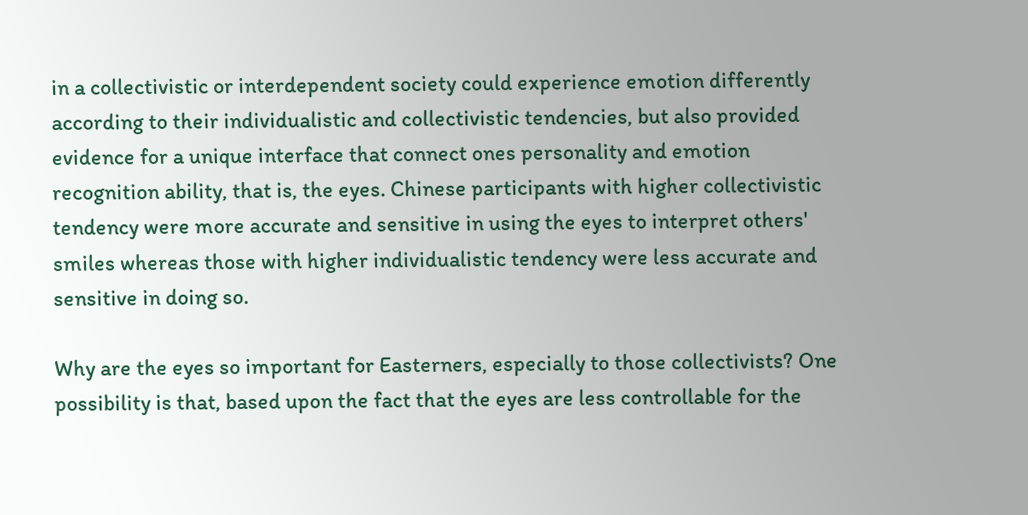in a collectivistic or interdependent society could experience emotion differently according to their individualistic and collectivistic tendencies, but also provided evidence for a unique interface that connect ones personality and emotion recognition ability, that is, the eyes. Chinese participants with higher collectivistic tendency were more accurate and sensitive in using the eyes to interpret others' smiles whereas those with higher individualistic tendency were less accurate and sensitive in doing so.

Why are the eyes so important for Easterners, especially to those collectivists? One possibility is that, based upon the fact that the eyes are less controllable for the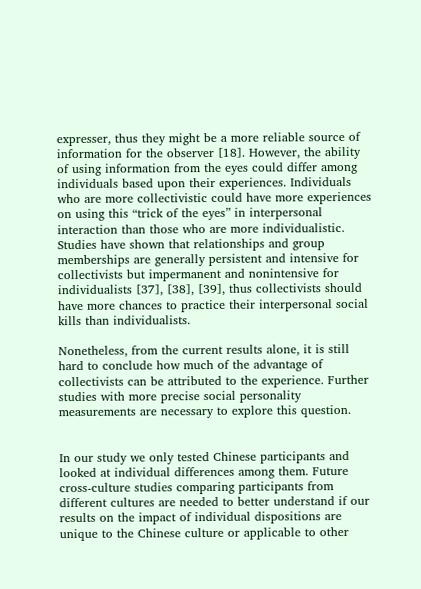expresser, thus they might be a more reliable source of information for the observer [18]. However, the ability of using information from the eyes could differ among individuals based upon their experiences. Individuals who are more collectivistic could have more experiences on using this “trick of the eyes” in interpersonal interaction than those who are more individualistic. Studies have shown that relationships and group memberships are generally persistent and intensive for collectivists but impermanent and nonintensive for individualists [37], [38], [39], thus collectivists should have more chances to practice their interpersonal social kills than individualists.

Nonetheless, from the current results alone, it is still hard to conclude how much of the advantage of collectivists can be attributed to the experience. Further studies with more precise social personality measurements are necessary to explore this question.


In our study we only tested Chinese participants and looked at individual differences among them. Future cross-culture studies comparing participants from different cultures are needed to better understand if our results on the impact of individual dispositions are unique to the Chinese culture or applicable to other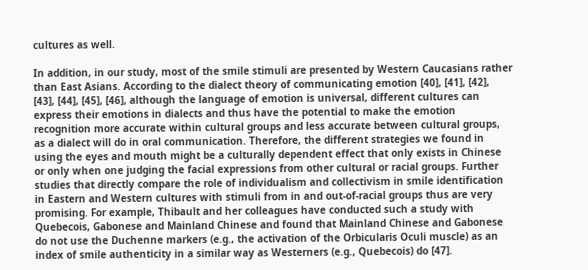cultures as well.

In addition, in our study, most of the smile stimuli are presented by Western Caucasians rather than East Asians. According to the dialect theory of communicating emotion [40], [41], [42], [43], [44], [45], [46], although the language of emotion is universal, different cultures can express their emotions in dialects and thus have the potential to make the emotion recognition more accurate within cultural groups and less accurate between cultural groups, as a dialect will do in oral communication. Therefore, the different strategies we found in using the eyes and mouth might be a culturally dependent effect that only exists in Chinese or only when one judging the facial expressions from other cultural or racial groups. Further studies that directly compare the role of individualism and collectivism in smile identification in Eastern and Western cultures with stimuli from in and out-of-racial groups thus are very promising. For example, Thibault and her colleagues have conducted such a study with Quebecois, Gabonese and Mainland Chinese and found that Mainland Chinese and Gabonese do not use the Duchenne markers (e.g., the activation of the Orbicularis Oculi muscle) as an index of smile authenticity in a similar way as Westerners (e.g., Quebecois) do [47].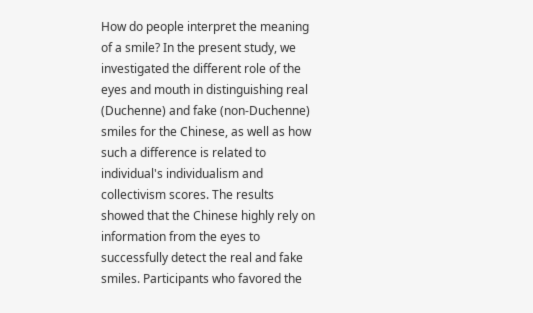How do people interpret the meaning of a smile? In the present study, we investigated the different role of the eyes and mouth in distinguishing real (Duchenne) and fake (non-Duchenne) smiles for the Chinese, as well as how such a difference is related to individual's individualism and collectivism scores. The results showed that the Chinese highly rely on information from the eyes to successfully detect the real and fake smiles. Participants who favored the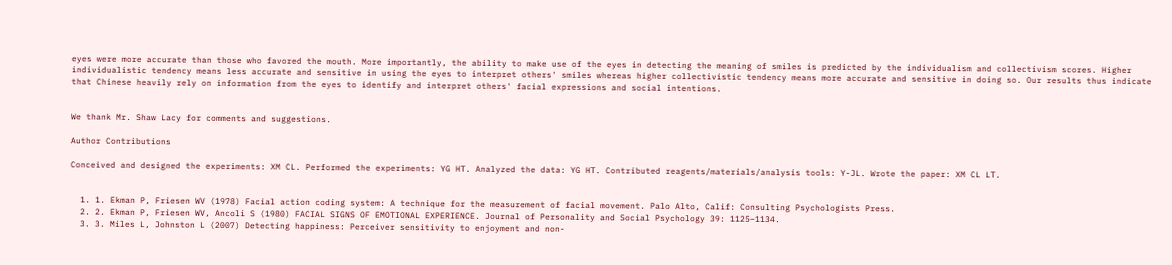eyes were more accurate than those who favored the mouth. More importantly, the ability to make use of the eyes in detecting the meaning of smiles is predicted by the individualism and collectivism scores. Higher individualistic tendency means less accurate and sensitive in using the eyes to interpret others' smiles whereas higher collectivistic tendency means more accurate and sensitive in doing so. Our results thus indicate that Chinese heavily rely on information from the eyes to identify and interpret others' facial expressions and social intentions.


We thank Mr. Shaw Lacy for comments and suggestions.

Author Contributions

Conceived and designed the experiments: XM CL. Performed the experiments: YG HT. Analyzed the data: YG HT. Contributed reagents/materials/analysis tools: Y-JL. Wrote the paper: XM CL LT.


  1. 1. Ekman P, Friesen WV (1978) Facial action coding system: A technique for the measurement of facial movement. Palo Alto, Calif: Consulting Psychologists Press.
  2. 2. Ekman P, Friesen WV, Ancoli S (1980) FACIAL SIGNS OF EMOTIONAL EXPERIENCE. Journal of Personality and Social Psychology 39: 1125–1134.
  3. 3. Miles L, Johnston L (2007) Detecting happiness: Perceiver sensitivity to enjoyment and non-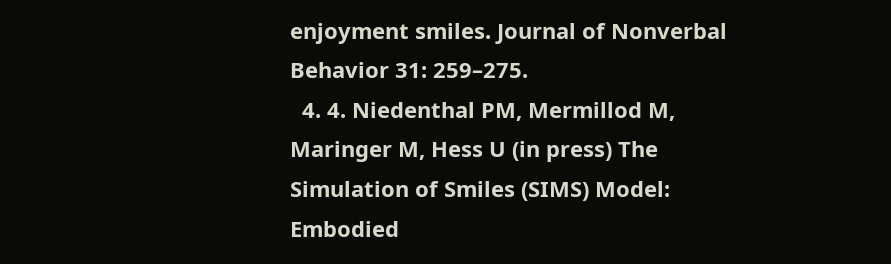enjoyment smiles. Journal of Nonverbal Behavior 31: 259–275.
  4. 4. Niedenthal PM, Mermillod M, Maringer M, Hess U (in press) The Simulation of Smiles (SIMS) Model: Embodied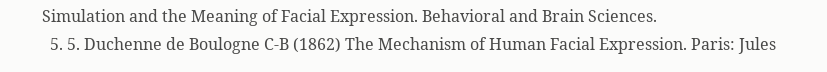Simulation and the Meaning of Facial Expression. Behavioral and Brain Sciences.
  5. 5. Duchenne de Boulogne C-B (1862) The Mechanism of Human Facial Expression. Paris: Jules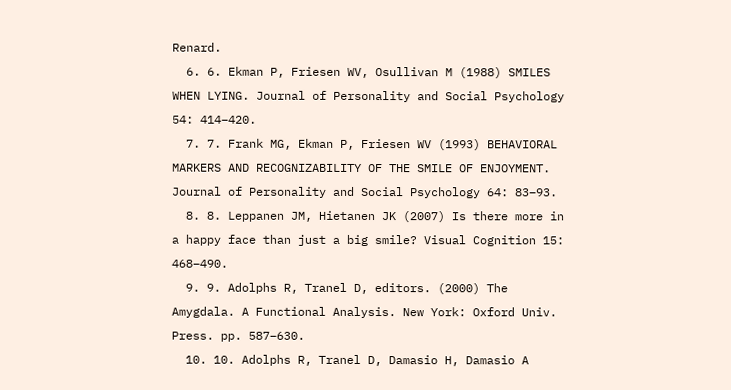Renard.
  6. 6. Ekman P, Friesen WV, Osullivan M (1988) SMILES WHEN LYING. Journal of Personality and Social Psychology 54: 414–420.
  7. 7. Frank MG, Ekman P, Friesen WV (1993) BEHAVIORAL MARKERS AND RECOGNIZABILITY OF THE SMILE OF ENJOYMENT. Journal of Personality and Social Psychology 64: 83–93.
  8. 8. Leppanen JM, Hietanen JK (2007) Is there more in a happy face than just a big smile? Visual Cognition 15: 468–490.
  9. 9. Adolphs R, Tranel D, editors. (2000) The Amygdala. A Functional Analysis. New York: Oxford Univ. Press. pp. 587–630.
  10. 10. Adolphs R, Tranel D, Damasio H, Damasio A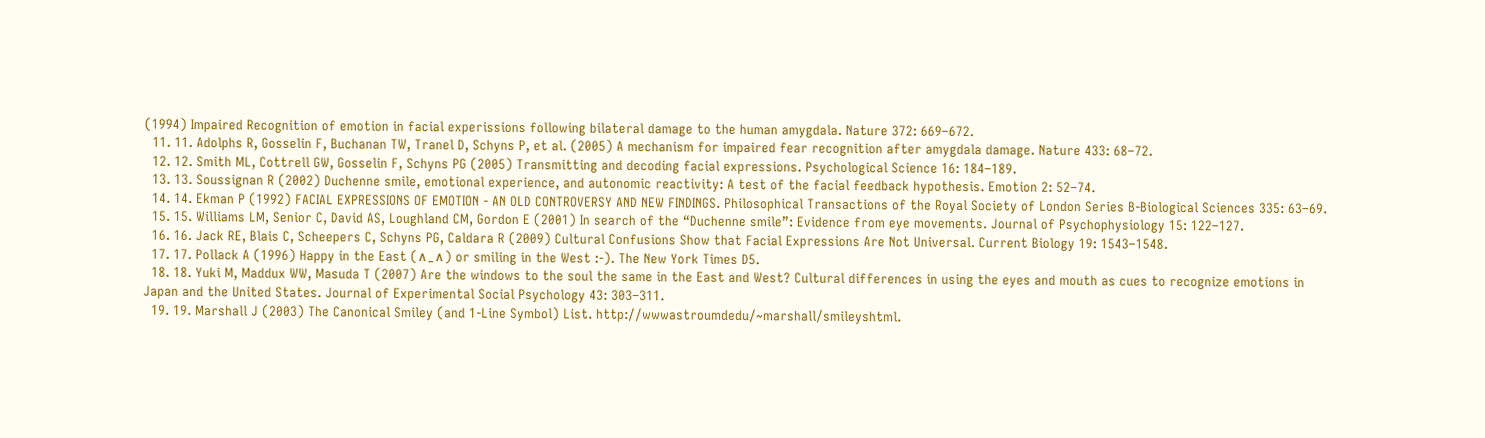(1994) Impaired Recognition of emotion in facial experissions following bilateral damage to the human amygdala. Nature 372: 669–672.
  11. 11. Adolphs R, Gosselin F, Buchanan TW, Tranel D, Schyns P, et al. (2005) A mechanism for impaired fear recognition after amygdala damage. Nature 433: 68–72.
  12. 12. Smith ML, Cottrell GW, Gosselin F, Schyns PG (2005) Transmitting and decoding facial expressions. Psychological Science 16: 184–189.
  13. 13. Soussignan R (2002) Duchenne smile, emotional experience, and autonomic reactivity: A test of the facial feedback hypothesis. Emotion 2: 52–74.
  14. 14. Ekman P (1992) FACIAL EXPRESSIONS OF EMOTION - AN OLD CONTROVERSY AND NEW FINDINGS. Philosophical Transactions of the Royal Society of London Series B-Biological Sciences 335: 63–69.
  15. 15. Williams LM, Senior C, David AS, Loughland CM, Gordon E (2001) In search of the “Duchenne smile”: Evidence from eye movements. Journal of Psychophysiology 15: 122–127.
  16. 16. Jack RE, Blais C, Scheepers C, Schyns PG, Caldara R (2009) Cultural Confusions Show that Facial Expressions Are Not Universal. Current Biology 19: 1543–1548.
  17. 17. Pollack A (1996) Happy in the East (∧_∧) or smiling in the West :-). The New York Times D5.
  18. 18. Yuki M, Maddux WW, Masuda T (2007) Are the windows to the soul the same in the East and West? Cultural differences in using the eyes and mouth as cues to recognize emotions in Japan and the United States. Journal of Experimental Social Psychology 43: 303–311.
  19. 19. Marshall J (2003) The Canonical Smiley (and 1-Line Symbol) List. http://wwwastroumdedu/~marshall/smileyshtml.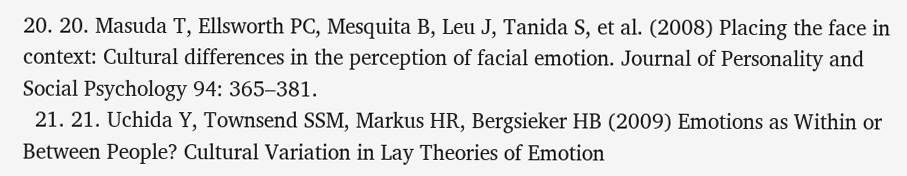20. 20. Masuda T, Ellsworth PC, Mesquita B, Leu J, Tanida S, et al. (2008) Placing the face in context: Cultural differences in the perception of facial emotion. Journal of Personality and Social Psychology 94: 365–381.
  21. 21. Uchida Y, Townsend SSM, Markus HR, Bergsieker HB (2009) Emotions as Within or Between People? Cultural Variation in Lay Theories of Emotion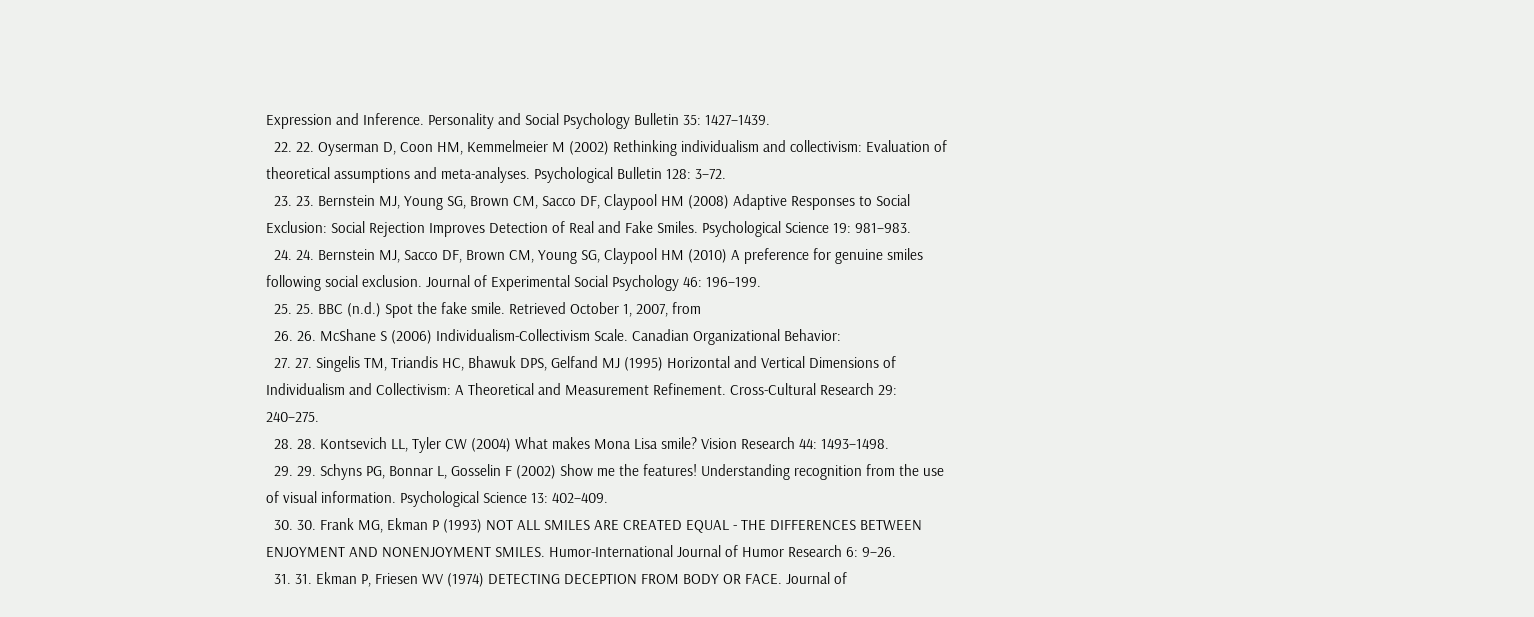Expression and Inference. Personality and Social Psychology Bulletin 35: 1427–1439.
  22. 22. Oyserman D, Coon HM, Kemmelmeier M (2002) Rethinking individualism and collectivism: Evaluation of theoretical assumptions and meta-analyses. Psychological Bulletin 128: 3–72.
  23. 23. Bernstein MJ, Young SG, Brown CM, Sacco DF, Claypool HM (2008) Adaptive Responses to Social Exclusion: Social Rejection Improves Detection of Real and Fake Smiles. Psychological Science 19: 981–983.
  24. 24. Bernstein MJ, Sacco DF, Brown CM, Young SG, Claypool HM (2010) A preference for genuine smiles following social exclusion. Journal of Experimental Social Psychology 46: 196–199.
  25. 25. BBC (n.d.) Spot the fake smile. Retrieved October 1, 2007, from
  26. 26. McShane S (2006) Individualism-Collectivism Scale. Canadian Organizational Behavior:
  27. 27. Singelis TM, Triandis HC, Bhawuk DPS, Gelfand MJ (1995) Horizontal and Vertical Dimensions of Individualism and Collectivism: A Theoretical and Measurement Refinement. Cross-Cultural Research 29: 240–275.
  28. 28. Kontsevich LL, Tyler CW (2004) What makes Mona Lisa smile? Vision Research 44: 1493–1498.
  29. 29. Schyns PG, Bonnar L, Gosselin F (2002) Show me the features! Understanding recognition from the use of visual information. Psychological Science 13: 402–409.
  30. 30. Frank MG, Ekman P (1993) NOT ALL SMILES ARE CREATED EQUAL - THE DIFFERENCES BETWEEN ENJOYMENT AND NONENJOYMENT SMILES. Humor-International Journal of Humor Research 6: 9–26.
  31. 31. Ekman P, Friesen WV (1974) DETECTING DECEPTION FROM BODY OR FACE. Journal of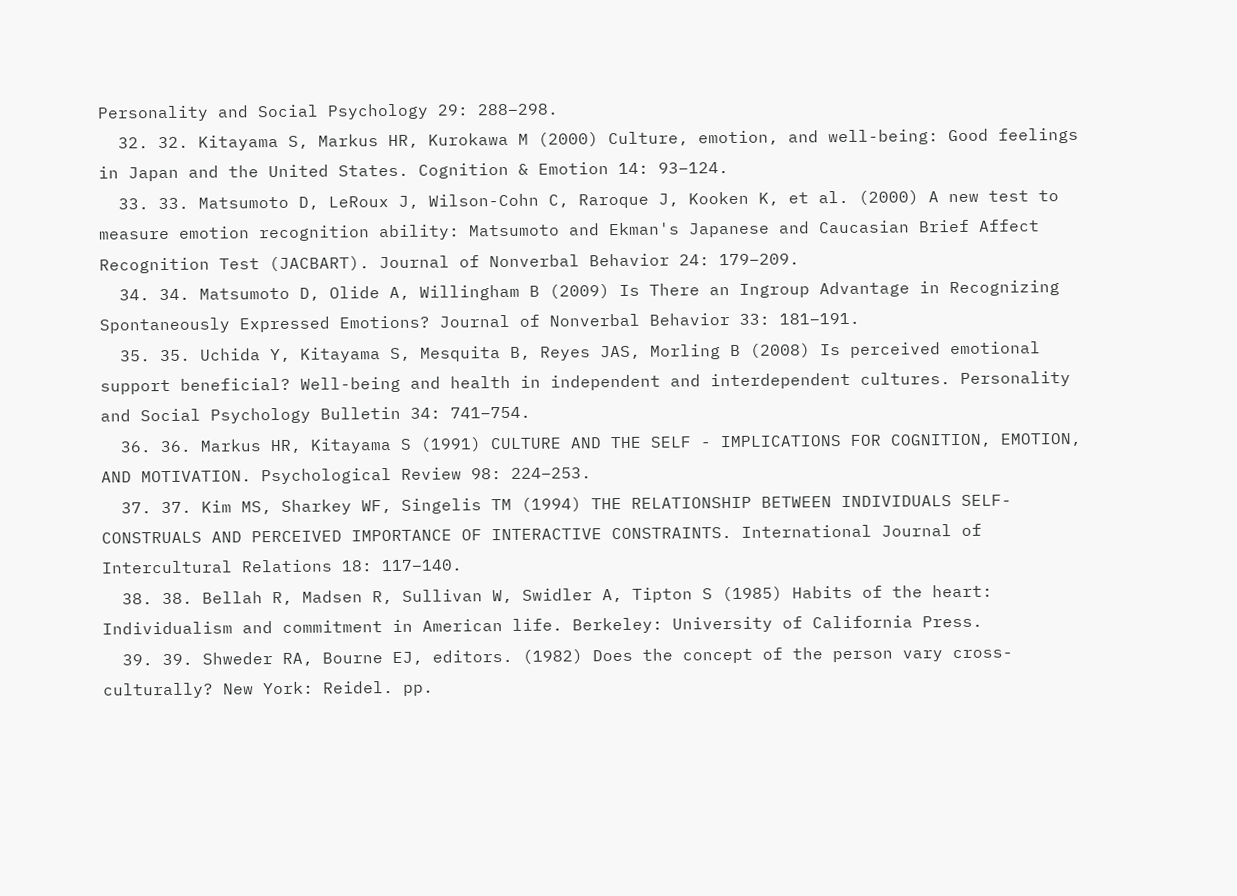Personality and Social Psychology 29: 288–298.
  32. 32. Kitayama S, Markus HR, Kurokawa M (2000) Culture, emotion, and well-being: Good feelings in Japan and the United States. Cognition & Emotion 14: 93–124.
  33. 33. Matsumoto D, LeRoux J, Wilson-Cohn C, Raroque J, Kooken K, et al. (2000) A new test to measure emotion recognition ability: Matsumoto and Ekman's Japanese and Caucasian Brief Affect Recognition Test (JACBART). Journal of Nonverbal Behavior 24: 179–209.
  34. 34. Matsumoto D, Olide A, Willingham B (2009) Is There an Ingroup Advantage in Recognizing Spontaneously Expressed Emotions? Journal of Nonverbal Behavior 33: 181–191.
  35. 35. Uchida Y, Kitayama S, Mesquita B, Reyes JAS, Morling B (2008) Is perceived emotional support beneficial? Well-being and health in independent and interdependent cultures. Personality and Social Psychology Bulletin 34: 741–754.
  36. 36. Markus HR, Kitayama S (1991) CULTURE AND THE SELF - IMPLICATIONS FOR COGNITION, EMOTION, AND MOTIVATION. Psychological Review 98: 224–253.
  37. 37. Kim MS, Sharkey WF, Singelis TM (1994) THE RELATIONSHIP BETWEEN INDIVIDUALS SELF-CONSTRUALS AND PERCEIVED IMPORTANCE OF INTERACTIVE CONSTRAINTS. International Journal of Intercultural Relations 18: 117–140.
  38. 38. Bellah R, Madsen R, Sullivan W, Swidler A, Tipton S (1985) Habits of the heart: Individualism and commitment in American life. Berkeley: University of California Press.
  39. 39. Shweder RA, Bourne EJ, editors. (1982) Does the concept of the person vary cross-culturally? New York: Reidel. pp.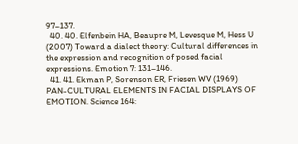97–137.
  40. 40. Elfenbein HA, Beaupre M, Levesque M, Hess U (2007) Toward a dialect theory: Cultural differences in the expression and recognition of posed facial expressions. Emotion 7: 131–146.
  41. 41. Ekman P, Sorenson ER, Friesen WV (1969) PAN-CULTURAL ELEMENTS IN FACIAL DISPLAYS OF EMOTION. Science 164: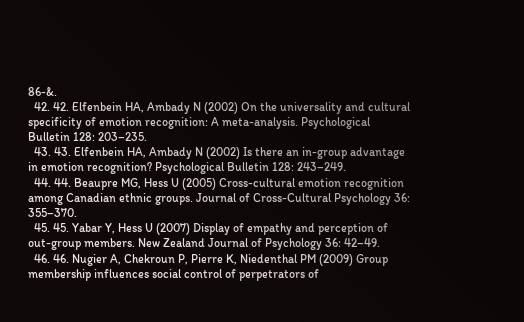86-&.
  42. 42. Elfenbein HA, Ambady N (2002) On the universality and cultural specificity of emotion recognition: A meta-analysis. Psychological Bulletin 128: 203–235.
  43. 43. Elfenbein HA, Ambady N (2002) Is there an in-group advantage in emotion recognition? Psychological Bulletin 128: 243–249.
  44. 44. Beaupre MG, Hess U (2005) Cross-cultural emotion recognition among Canadian ethnic groups. Journal of Cross-Cultural Psychology 36: 355–370.
  45. 45. Yabar Y, Hess U (2007) Display of empathy and perception of out-group members. New Zealand Journal of Psychology 36: 42–49.
  46. 46. Nugier A, Chekroun P, Pierre K, Niedenthal PM (2009) Group membership influences social control of perpetrators of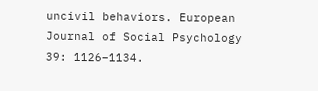uncivil behaviors. European Journal of Social Psychology 39: 1126–1134.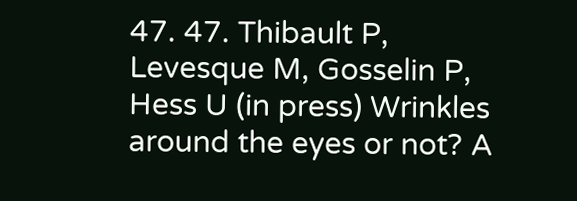47. 47. Thibault P, Levesque M, Gosselin P, Hess U (in press) Wrinkles around the eyes or not? A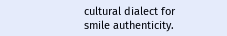cultural dialect for smile authenticity.